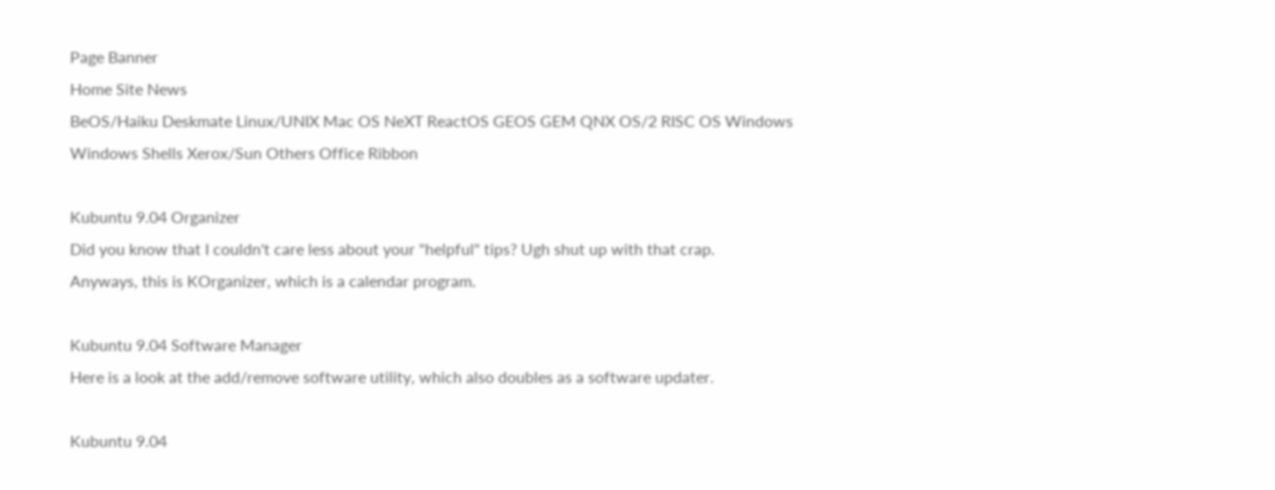Page Banner
Home Site News
BeOS/Haiku Deskmate Linux/UNIX Mac OS NeXT ReactOS GEOS GEM QNX OS/2 RISC OS Windows Windows Shells Xerox/Sun Others Office Ribbon

Kubuntu 9.04 Organizer
Did you know that I couldn't care less about your "helpful" tips? Ugh shut up with that crap.
Anyways, this is KOrganizer, which is a calendar program.

Kubuntu 9.04 Software Manager
Here is a look at the add/remove software utility, which also doubles as a software updater.

Kubuntu 9.04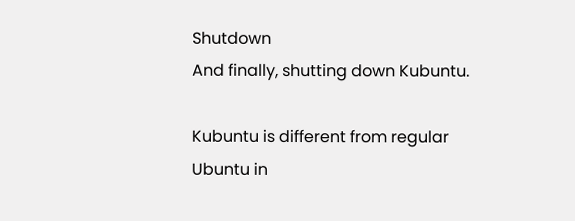Shutdown
And finally, shutting down Kubuntu.

Kubuntu is different from regular Ubuntu in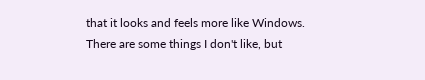that it looks and feels more like Windows. There are some things I don't like, but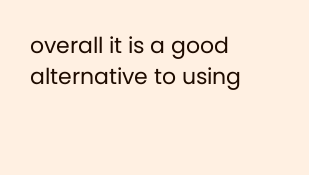overall it is a good alternative to using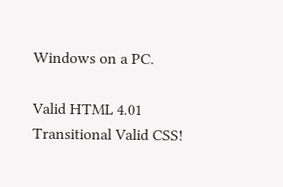Windows on a PC.

Valid HTML 4.01 Transitional Valid CSS!